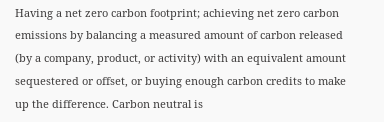Having a net zero carbon footprint; achieving net zero carbon emissions by balancing a measured amount of carbon released (by a company, product, or activity) with an equivalent amount sequestered or offset, or buying enough carbon credits to make up the difference. Carbon neutral is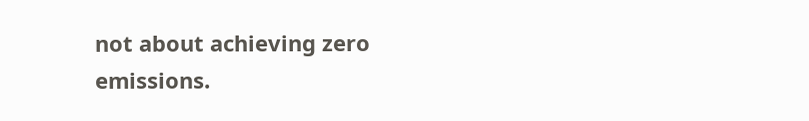not about achieving zero emissions.